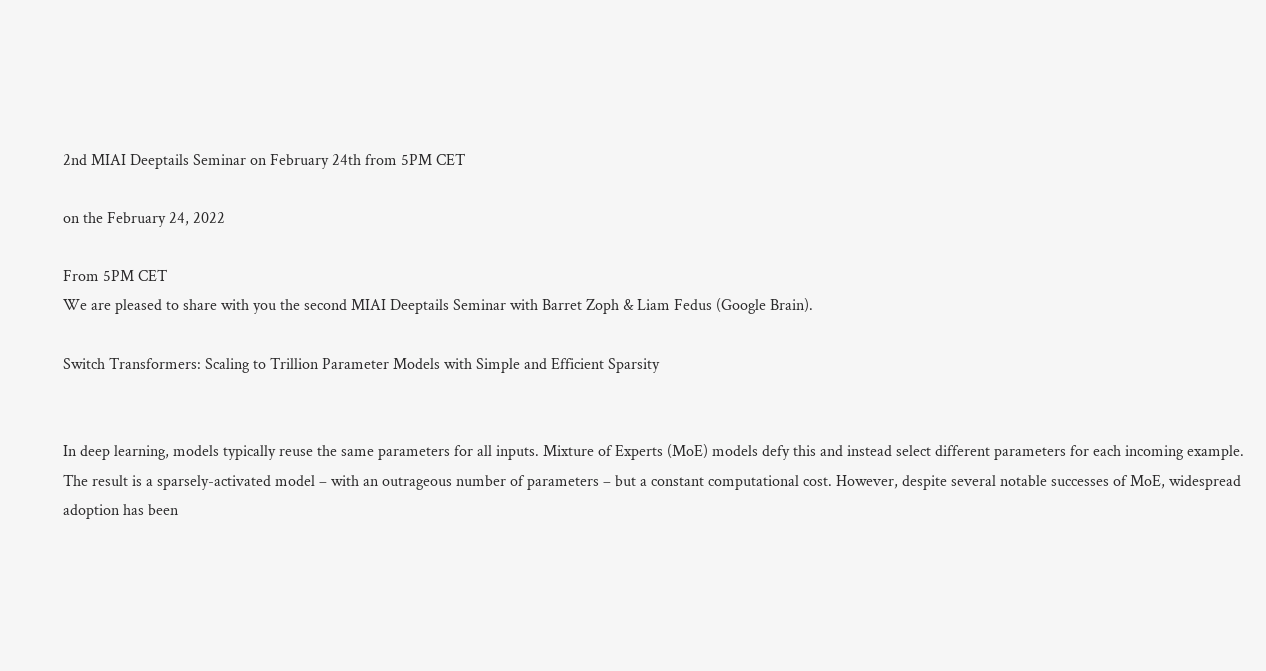2nd MIAI Deeptails Seminar on February 24th from 5PM CET

on the February 24, 2022

From 5PM CET
We are pleased to share with you the second MIAI Deeptails Seminar with Barret Zoph & Liam Fedus (Google Brain).

Switch Transformers: Scaling to Trillion Parameter Models with Simple and Efficient Sparsity


In deep learning, models typically reuse the same parameters for all inputs. Mixture of Experts (MoE) models defy this and instead select different parameters for each incoming example. The result is a sparsely-activated model – with an outrageous number of parameters – but a constant computational cost. However, despite several notable successes of MoE, widespread adoption has been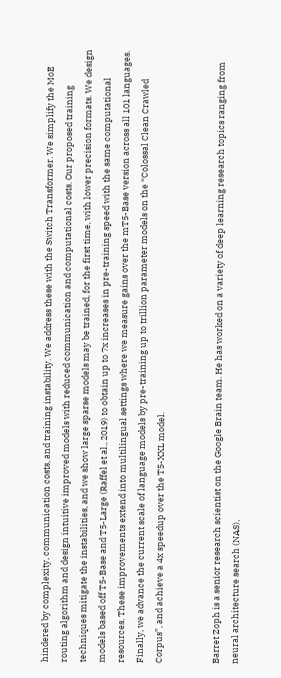hindered by complexity, communication costs, and training instability. We address these with the Switch Transformer. We simplify the MoE routing algorithm and design intuitive improved models with reduced communication and computational costs. Our proposed training techniques mitigate the instabilities, and we show large sparse models may be trained, for the first time, with lower precision formats. We design models based off T5-Base and T5-Large (Raffel et al., 2019) to obtain up to 7x increases in pre-training speed with the same computational resources. These improvements extend into multilingual settings where we measure gains over the mT5-Base version across all 101 languages. Finally, we advance the current scale of language models by pre-training up to trillion parameter models on the “Colossal Clean Crawled Corpus”, and achieve a 4x speedup over the T5-XXL model.


Barret Zoph is a senior research scientist on the Google Brain team. He has worked on a variety of deep learning research topics ranging from neural architecture search (NAS),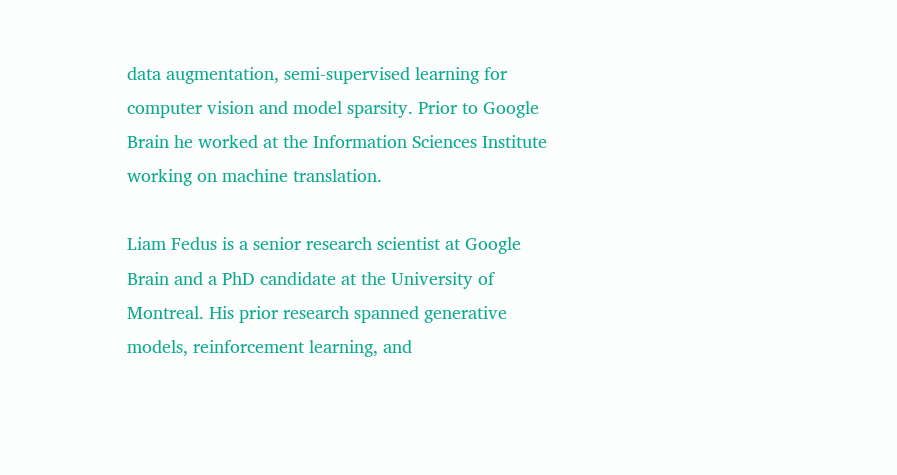data augmentation, semi-supervised learning for computer vision and model sparsity. Prior to Google Brain he worked at the Information Sciences Institute working on machine translation.

Liam Fedus is a senior research scientist at Google Brain and a PhD candidate at the University of Montreal. His prior research spanned generative models, reinforcement learning, and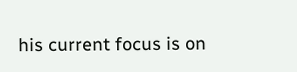his current focus is on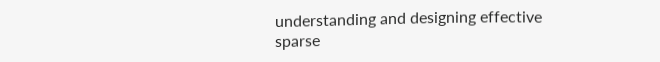understanding and designing effective sparse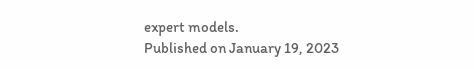expert models.
Published on January 19, 2023